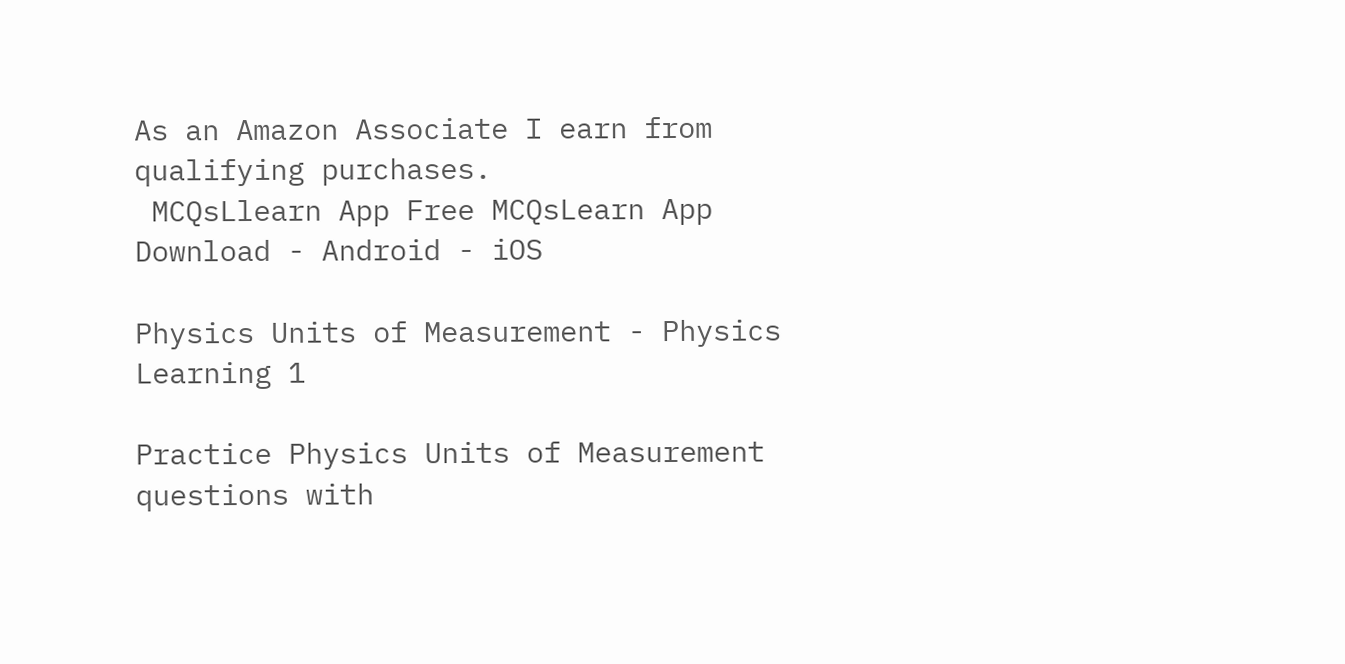As an Amazon Associate I earn from qualifying purchases.
 MCQsLlearn App Free MCQsLearn App Download - Android - iOS

Physics Units of Measurement - Physics Learning 1

Practice Physics Units of Measurement questions with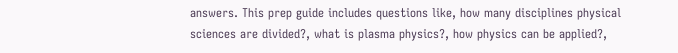answers. This prep guide includes questions like, how many disciplines physical sciences are divided?, what is plasma physics?, how physics can be applied?,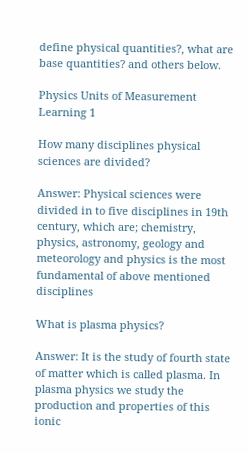define physical quantities?, what are base quantities? and others below.

Physics Units of Measurement Learning 1

How many disciplines physical sciences are divided?

Answer: Physical sciences were divided in to five disciplines in 19th century, which are; chemistry, physics, astronomy, geology and meteorology and physics is the most fundamental of above mentioned disciplines

What is plasma physics?

Answer: It is the study of fourth state of matter which is called plasma. In plasma physics we study the production and properties of this ionic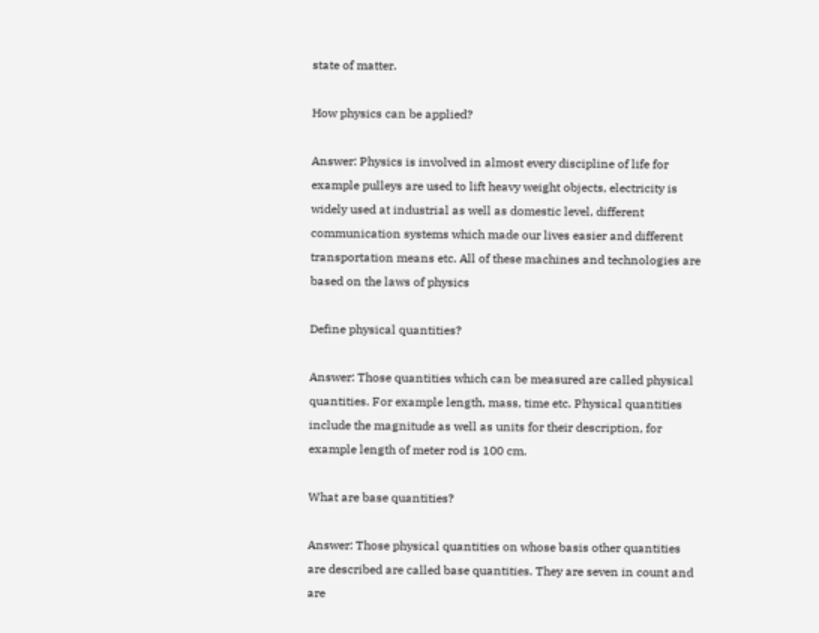state of matter.

How physics can be applied?

Answer: Physics is involved in almost every discipline of life for example pulleys are used to lift heavy weight objects, electricity is widely used at industrial as well as domestic level, different communication systems which made our lives easier and different transportation means etc. All of these machines and technologies are based on the laws of physics

Define physical quantities?

Answer: Those quantities which can be measured are called physical quantities. For example length, mass, time etc. Physical quantities include the magnitude as well as units for their description, for example length of meter rod is 100 cm.

What are base quantities?

Answer: Those physical quantities on whose basis other quantities are described are called base quantities. They are seven in count and are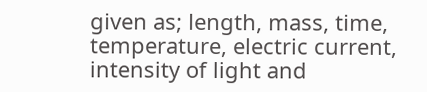given as; length, mass, time, temperature, electric current, intensity of light and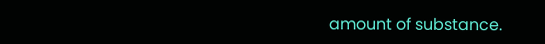amount of substance.